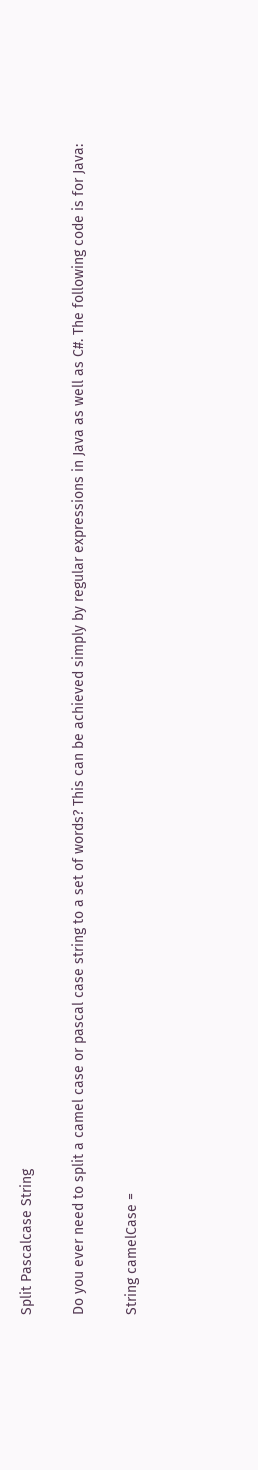Split Pascalcase String

Do you ever need to split a camel case or pascal case string to a set of words? This can be achieved simply by regular expressions in Java as well as C#. The following code is for Java:

String camelCase =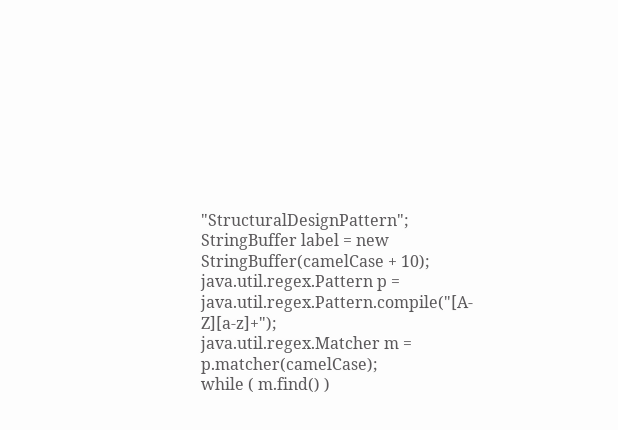"StructuralDesignPattern";
StringBuffer label = new StringBuffer(camelCase + 10);
java.util.regex.Pattern p = java.util.regex.Pattern.compile("[A-Z][a-z]+");
java.util.regex.Matcher m = p.matcher(camelCase);
while ( m.find() )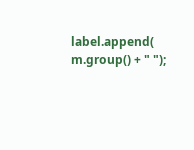label.append( m.group() + " ");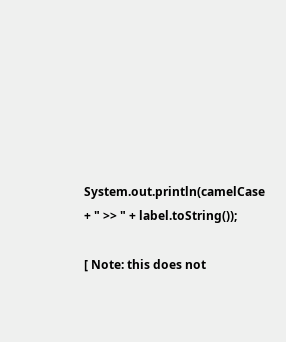System.out.println(camelCase + " >> " + label.toString());

[ Note: this does not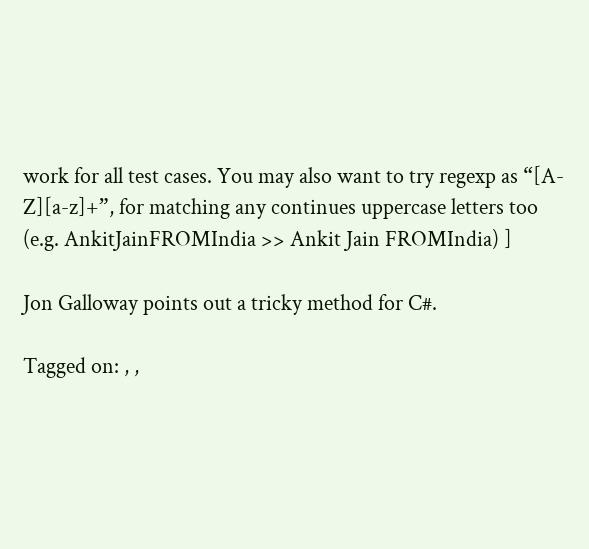work for all test cases. You may also want to try regexp as “[A-Z][a-z]+”, for matching any continues uppercase letters too (e.g. AnkitJainFROMIndia >> Ankit Jain FROMIndia) ]

Jon Galloway points out a tricky method for C#.

Tagged on: , ,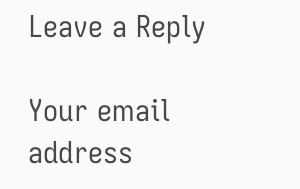Leave a Reply

Your email address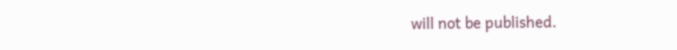will not be published.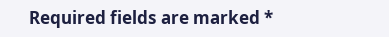Required fields are marked *